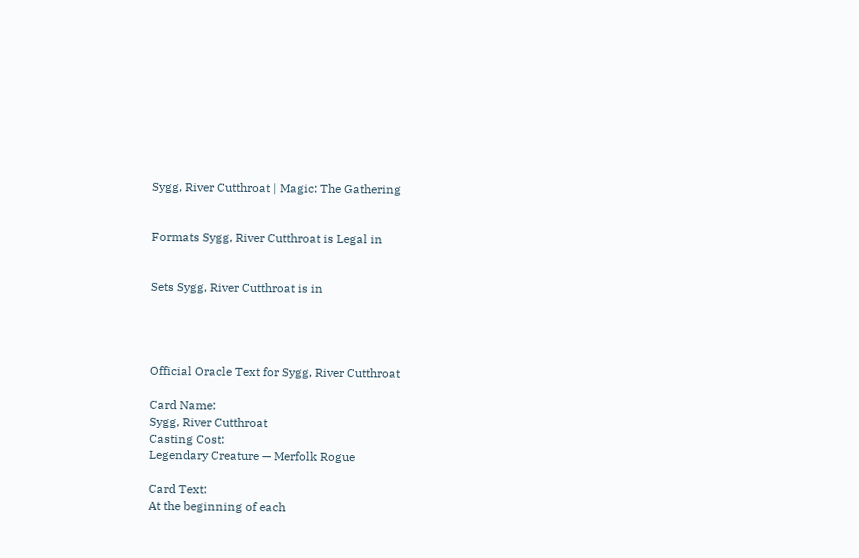Sygg, River Cutthroat | Magic: The Gathering


Formats Sygg, River Cutthroat is Legal in


Sets Sygg, River Cutthroat is in




Official Oracle Text for Sygg, River Cutthroat

Card Name:
Sygg, River Cutthroat
Casting Cost:
Legendary Creature — Merfolk Rogue

Card Text:
At the beginning of each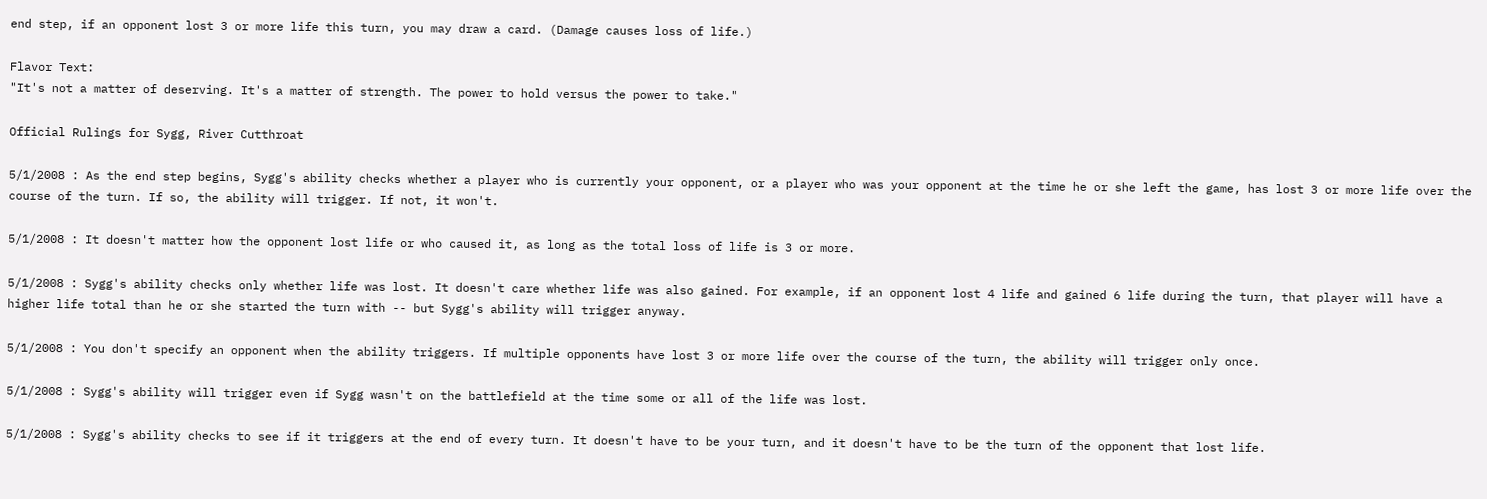end step, if an opponent lost 3 or more life this turn, you may draw a card. (Damage causes loss of life.)

Flavor Text:
"It's not a matter of deserving. It's a matter of strength. The power to hold versus the power to take."

Official Rulings for Sygg, River Cutthroat

5/1/2008 : As the end step begins, Sygg's ability checks whether a player who is currently your opponent, or a player who was your opponent at the time he or she left the game, has lost 3 or more life over the course of the turn. If so, the ability will trigger. If not, it won't.

5/1/2008 : It doesn't matter how the opponent lost life or who caused it, as long as the total loss of life is 3 or more.

5/1/2008 : Sygg's ability checks only whether life was lost. It doesn't care whether life was also gained. For example, if an opponent lost 4 life and gained 6 life during the turn, that player will have a higher life total than he or she started the turn with -- but Sygg's ability will trigger anyway.

5/1/2008 : You don't specify an opponent when the ability triggers. If multiple opponents have lost 3 or more life over the course of the turn, the ability will trigger only once.

5/1/2008 : Sygg's ability will trigger even if Sygg wasn't on the battlefield at the time some or all of the life was lost.

5/1/2008 : Sygg's ability checks to see if it triggers at the end of every turn. It doesn't have to be your turn, and it doesn't have to be the turn of the opponent that lost life.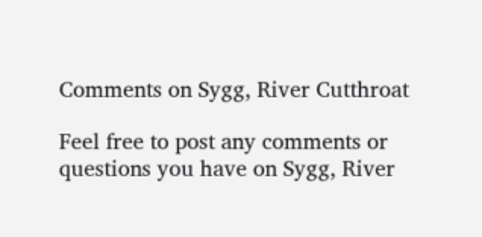Comments on Sygg, River Cutthroat

Feel free to post any comments or questions you have on Sygg, River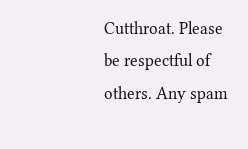Cutthroat. Please be respectful of others. Any spam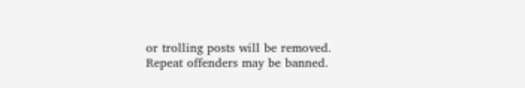or trolling posts will be removed. Repeat offenders may be banned.